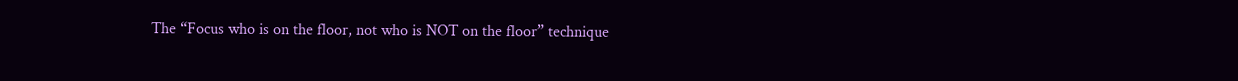The “Focus who is on the floor, not who is NOT on the floor” technique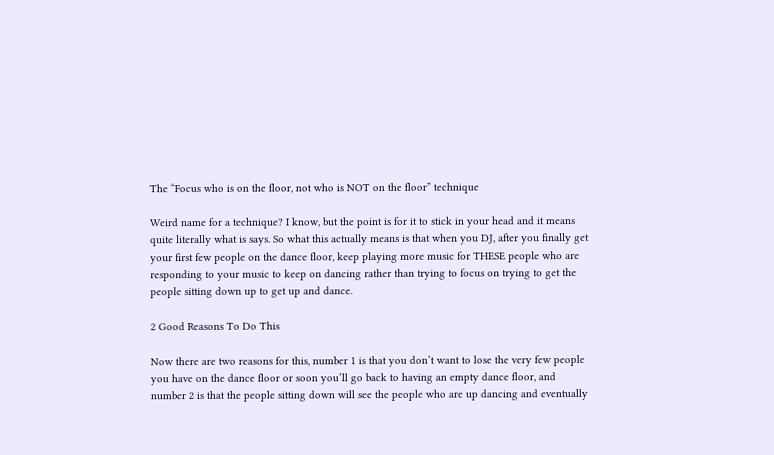The “Focus who is on the floor, not who is NOT on the floor” technique

Weird name for a technique? I know, but the point is for it to stick in your head and it means quite literally what is says. So what this actually means is that when you DJ, after you finally get your first few people on the dance floor, keep playing more music for THESE people who are responding to your music to keep on dancing rather than trying to focus on trying to get the people sitting down up to get up and dance.

2 Good Reasons To Do This

Now there are two reasons for this, number 1 is that you don’t want to lose the very few people you have on the dance floor or soon you’ll go back to having an empty dance floor, and number 2 is that the people sitting down will see the people who are up dancing and eventually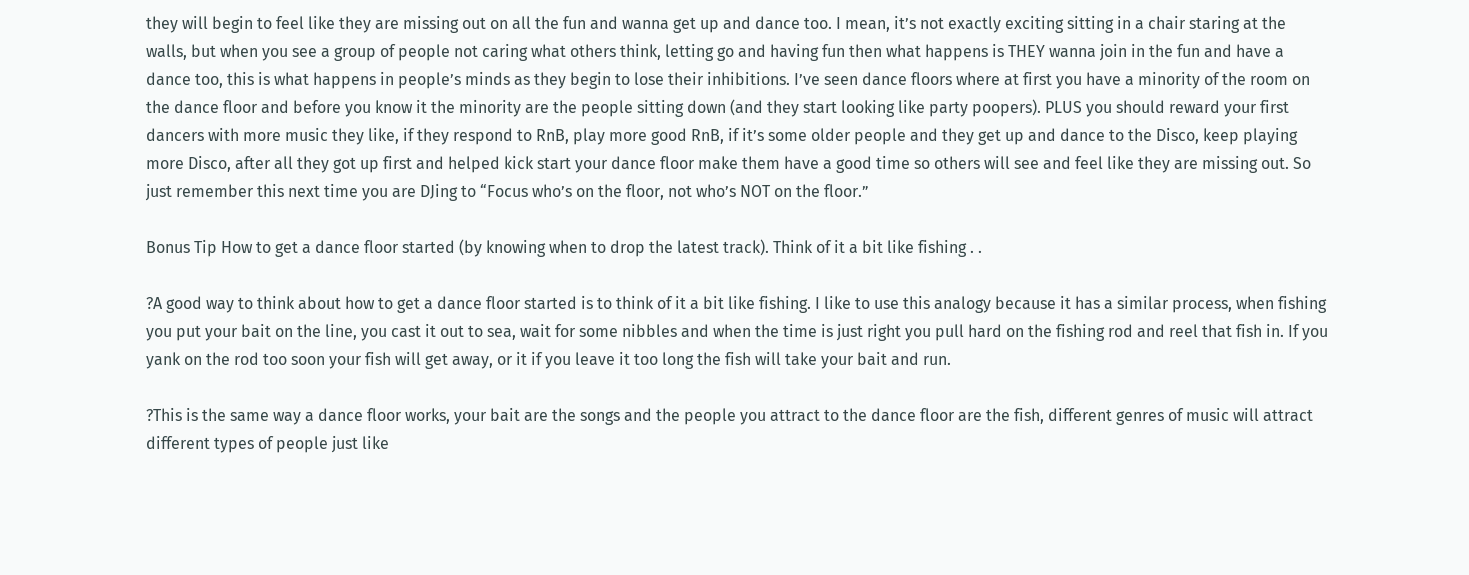they will begin to feel like they are missing out on all the fun and wanna get up and dance too. I mean, it’s not exactly exciting sitting in a chair staring at the walls, but when you see a group of people not caring what others think, letting go and having fun then what happens is THEY wanna join in the fun and have a dance too, this is what happens in people’s minds as they begin to lose their inhibitions. I’ve seen dance floors where at first you have a minority of the room on the dance floor and before you know it the minority are the people sitting down (and they start looking like party poopers). PLUS you should reward your first dancers with more music they like, if they respond to RnB, play more good RnB, if it’s some older people and they get up and dance to the Disco, keep playing more Disco, after all they got up first and helped kick start your dance floor make them have a good time so others will see and feel like they are missing out. So just remember this next time you are DJing to “Focus who’s on the floor, not who’s NOT on the floor.”

Bonus Tip How to get a dance floor started (by knowing when to drop the latest track). Think of it a bit like fishing . .

?A good way to think about how to get a dance floor started is to think of it a bit like fishing. I like to use this analogy because it has a similar process, when fishing you put your bait on the line, you cast it out to sea, wait for some nibbles and when the time is just right you pull hard on the fishing rod and reel that fish in. If you yank on the rod too soon your fish will get away, or it if you leave it too long the fish will take your bait and run.

?This is the same way a dance floor works, your bait are the songs and the people you attract to the dance floor are the fish, different genres of music will attract different types of people just like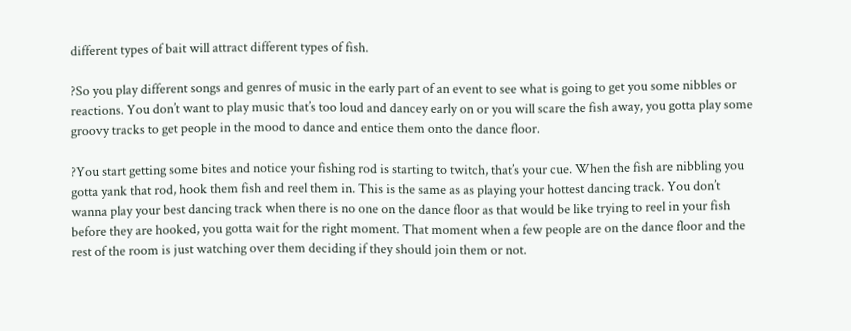different types of bait will attract different types of fish.

?So you play different songs and genres of music in the early part of an event to see what is going to get you some nibbles or reactions. You don’t want to play music that’s too loud and dancey early on or you will scare the fish away, you gotta play some groovy tracks to get people in the mood to dance and entice them onto the dance floor.

?You start getting some bites and notice your fishing rod is starting to twitch, that’s your cue. When the fish are nibbling you gotta yank that rod, hook them fish and reel them in. This is the same as as playing your hottest dancing track. You don’t wanna play your best dancing track when there is no one on the dance floor as that would be like trying to reel in your fish before they are hooked, you gotta wait for the right moment. That moment when a few people are on the dance floor and the rest of the room is just watching over them deciding if they should join them or not.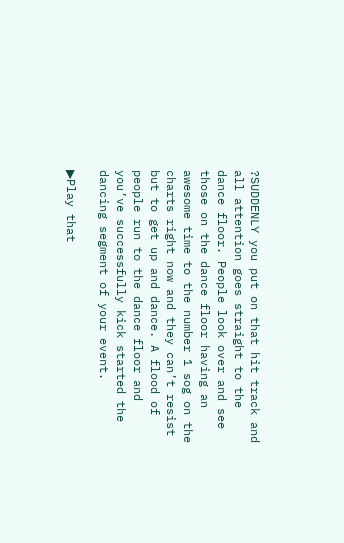?SUDDENLY you put on that hit track and all attention goes straight to the dance floor. People look over and see those on the dance floor having an awesome time to the number 1 sog on the charts right now and they can’t resist but to get up and dance. A flood of people run to the dance floor and you’ve successfully kick started the dancing segment of your event.

▶Play that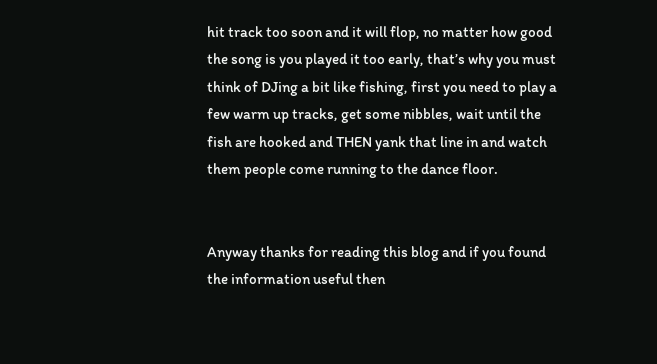hit track too soon and it will flop, no matter how good the song is you played it too early, that’s why you must think of DJing a bit like fishing, first you need to play a few warm up tracks, get some nibbles, wait until the fish are hooked and THEN yank that line in and watch them people come running to the dance floor.


Anyway thanks for reading this blog and if you found the information useful then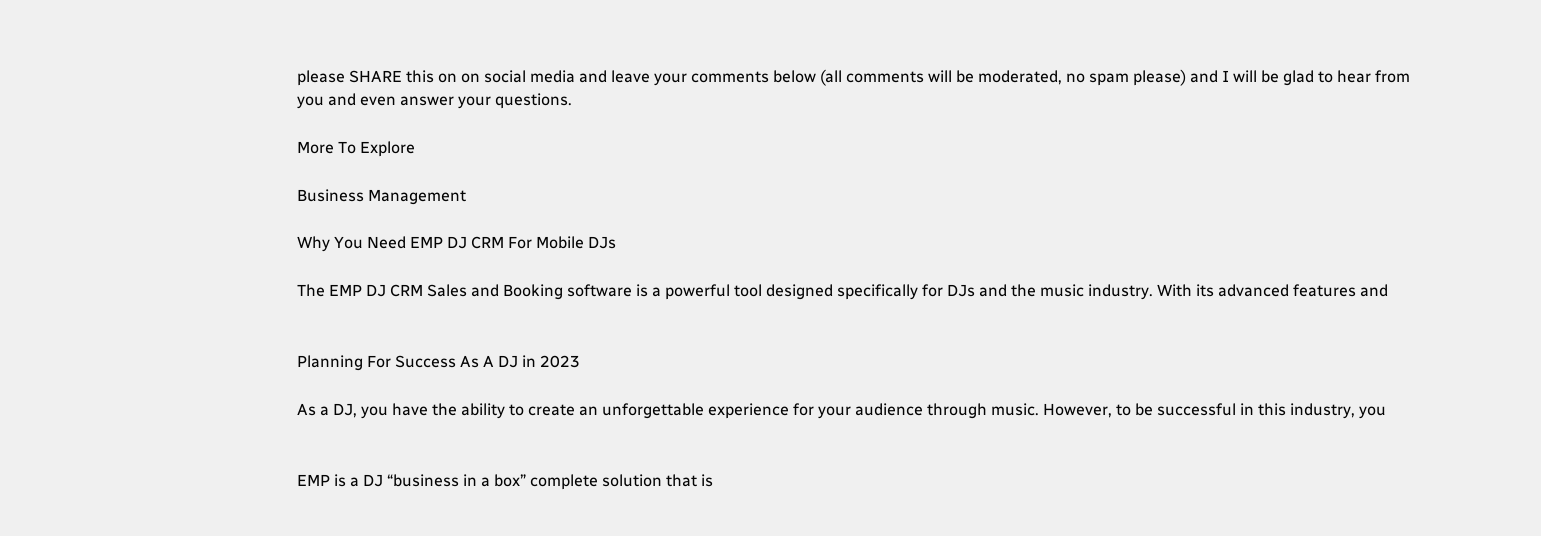please SHARE this on on social media and leave your comments below (all comments will be moderated, no spam please) and I will be glad to hear from you and even answer your questions.

More To Explore

Business Management

Why You Need EMP DJ CRM For Mobile DJs

The EMP DJ CRM Sales and Booking software is a powerful tool designed specifically for DJs and the music industry. With its advanced features and


Planning For Success As A DJ in 2023

As a DJ, you have the ability to create an unforgettable experience for your audience through music. However, to be successful in this industry, you


EMP is a DJ “business in a box” complete solution that is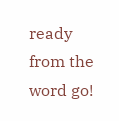ready from the word go!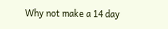Why not make a 14 day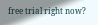free trial right now?